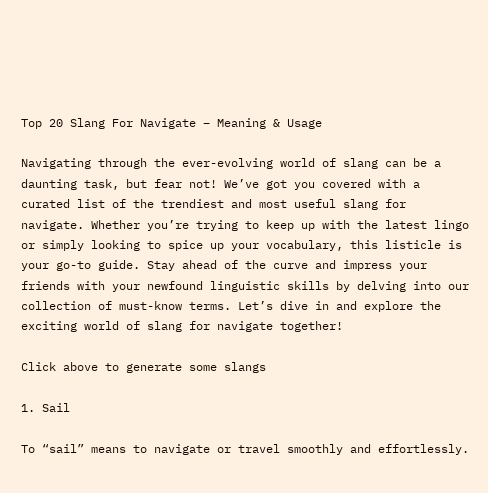Top 20 Slang For Navigate – Meaning & Usage

Navigating through the ever-evolving world of slang can be a daunting task, but fear not! We’ve got you covered with a curated list of the trendiest and most useful slang for navigate. Whether you’re trying to keep up with the latest lingo or simply looking to spice up your vocabulary, this listicle is your go-to guide. Stay ahead of the curve and impress your friends with your newfound linguistic skills by delving into our collection of must-know terms. Let’s dive in and explore the exciting world of slang for navigate together!

Click above to generate some slangs

1. Sail

To “sail” means to navigate or travel smoothly and effortlessly.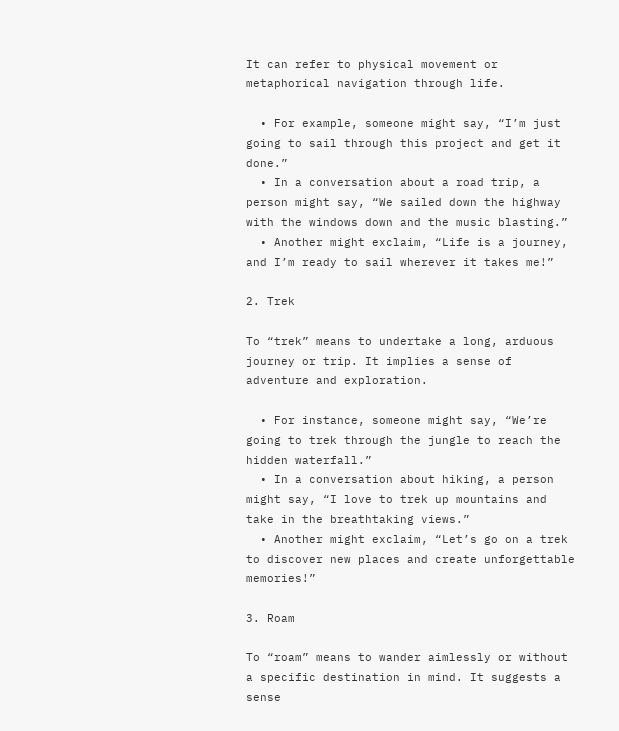It can refer to physical movement or metaphorical navigation through life.

  • For example, someone might say, “I’m just going to sail through this project and get it done.”
  • In a conversation about a road trip, a person might say, “We sailed down the highway with the windows down and the music blasting.”
  • Another might exclaim, “Life is a journey, and I’m ready to sail wherever it takes me!”

2. Trek

To “trek” means to undertake a long, arduous journey or trip. It implies a sense of adventure and exploration.

  • For instance, someone might say, “We’re going to trek through the jungle to reach the hidden waterfall.”
  • In a conversation about hiking, a person might say, “I love to trek up mountains and take in the breathtaking views.”
  • Another might exclaim, “Let’s go on a trek to discover new places and create unforgettable memories!”

3. Roam

To “roam” means to wander aimlessly or without a specific destination in mind. It suggests a sense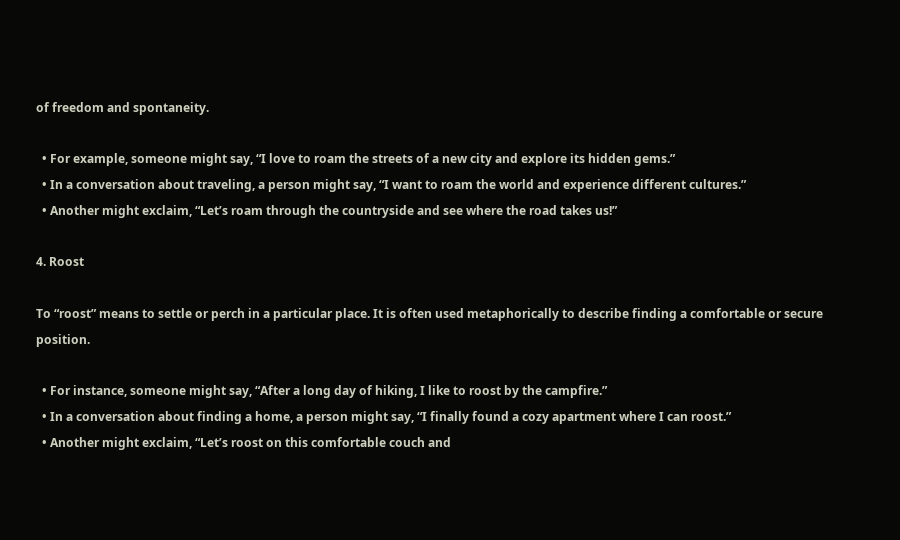of freedom and spontaneity.

  • For example, someone might say, “I love to roam the streets of a new city and explore its hidden gems.”
  • In a conversation about traveling, a person might say, “I want to roam the world and experience different cultures.”
  • Another might exclaim, “Let’s roam through the countryside and see where the road takes us!”

4. Roost

To “roost” means to settle or perch in a particular place. It is often used metaphorically to describe finding a comfortable or secure position.

  • For instance, someone might say, “After a long day of hiking, I like to roost by the campfire.”
  • In a conversation about finding a home, a person might say, “I finally found a cozy apartment where I can roost.”
  • Another might exclaim, “Let’s roost on this comfortable couch and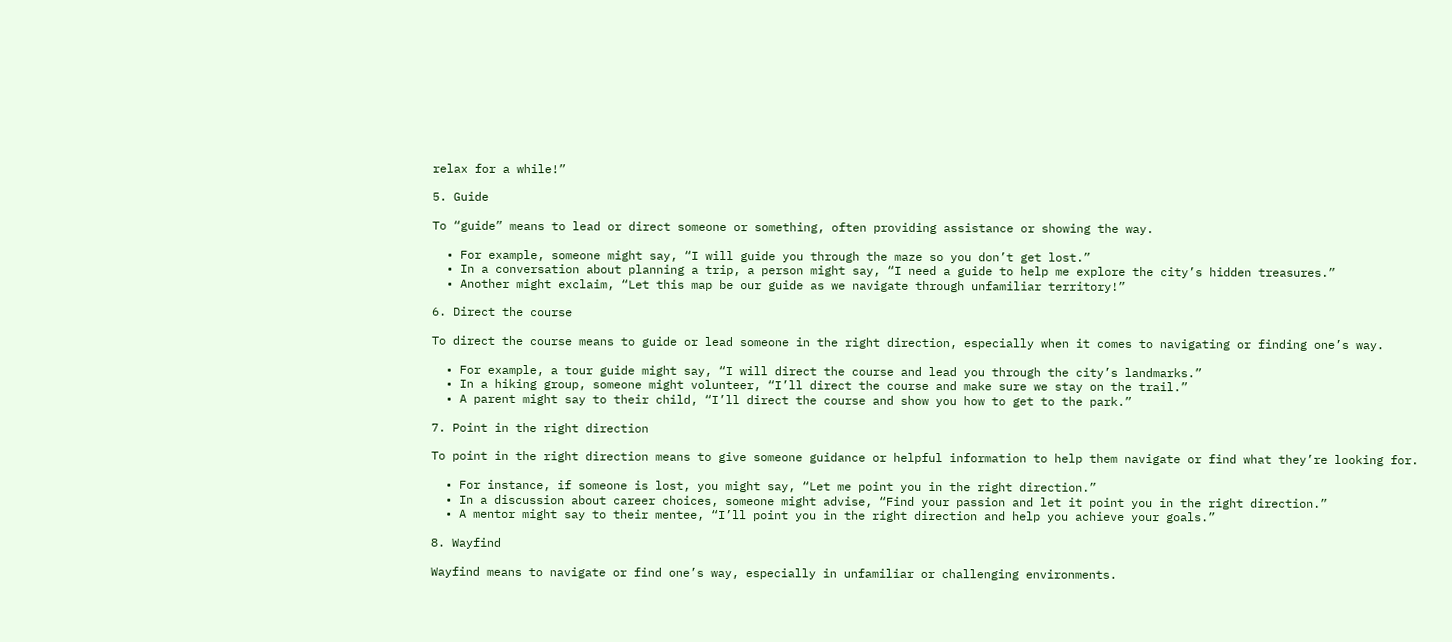relax for a while!”

5. Guide

To “guide” means to lead or direct someone or something, often providing assistance or showing the way.

  • For example, someone might say, “I will guide you through the maze so you don’t get lost.”
  • In a conversation about planning a trip, a person might say, “I need a guide to help me explore the city’s hidden treasures.”
  • Another might exclaim, “Let this map be our guide as we navigate through unfamiliar territory!”

6. Direct the course

To direct the course means to guide or lead someone in the right direction, especially when it comes to navigating or finding one’s way.

  • For example, a tour guide might say, “I will direct the course and lead you through the city’s landmarks.”
  • In a hiking group, someone might volunteer, “I’ll direct the course and make sure we stay on the trail.”
  • A parent might say to their child, “I’ll direct the course and show you how to get to the park.”

7. Point in the right direction

To point in the right direction means to give someone guidance or helpful information to help them navigate or find what they’re looking for.

  • For instance, if someone is lost, you might say, “Let me point you in the right direction.”
  • In a discussion about career choices, someone might advise, “Find your passion and let it point you in the right direction.”
  • A mentor might say to their mentee, “I’ll point you in the right direction and help you achieve your goals.”

8. Wayfind

Wayfind means to navigate or find one’s way, especially in unfamiliar or challenging environments.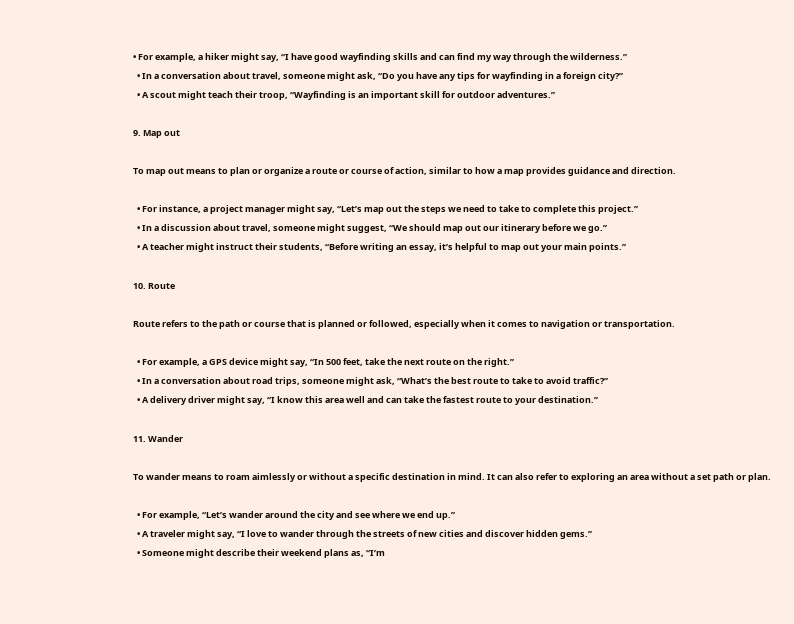• For example, a hiker might say, “I have good wayfinding skills and can find my way through the wilderness.”
  • In a conversation about travel, someone might ask, “Do you have any tips for wayfinding in a foreign city?”
  • A scout might teach their troop, “Wayfinding is an important skill for outdoor adventures.”

9. Map out

To map out means to plan or organize a route or course of action, similar to how a map provides guidance and direction.

  • For instance, a project manager might say, “Let’s map out the steps we need to take to complete this project.”
  • In a discussion about travel, someone might suggest, “We should map out our itinerary before we go.”
  • A teacher might instruct their students, “Before writing an essay, it’s helpful to map out your main points.”

10. Route

Route refers to the path or course that is planned or followed, especially when it comes to navigation or transportation.

  • For example, a GPS device might say, “In 500 feet, take the next route on the right.”
  • In a conversation about road trips, someone might ask, “What’s the best route to take to avoid traffic?”
  • A delivery driver might say, “I know this area well and can take the fastest route to your destination.”

11. Wander

To wander means to roam aimlessly or without a specific destination in mind. It can also refer to exploring an area without a set path or plan.

  • For example, “Let’s wander around the city and see where we end up.”
  • A traveler might say, “I love to wander through the streets of new cities and discover hidden gems.”
  • Someone might describe their weekend plans as, “I’m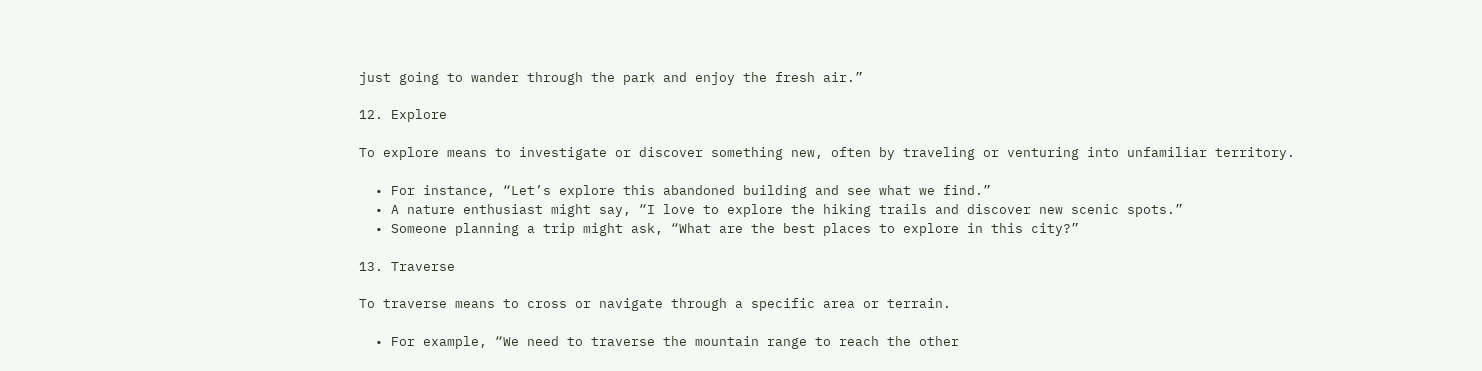just going to wander through the park and enjoy the fresh air.”

12. Explore

To explore means to investigate or discover something new, often by traveling or venturing into unfamiliar territory.

  • For instance, “Let’s explore this abandoned building and see what we find.”
  • A nature enthusiast might say, “I love to explore the hiking trails and discover new scenic spots.”
  • Someone planning a trip might ask, “What are the best places to explore in this city?”

13. Traverse

To traverse means to cross or navigate through a specific area or terrain.

  • For example, “We need to traverse the mountain range to reach the other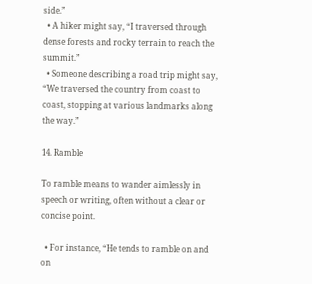side.”
  • A hiker might say, “I traversed through dense forests and rocky terrain to reach the summit.”
  • Someone describing a road trip might say, “We traversed the country from coast to coast, stopping at various landmarks along the way.”

14. Ramble

To ramble means to wander aimlessly in speech or writing, often without a clear or concise point.

  • For instance, “He tends to ramble on and on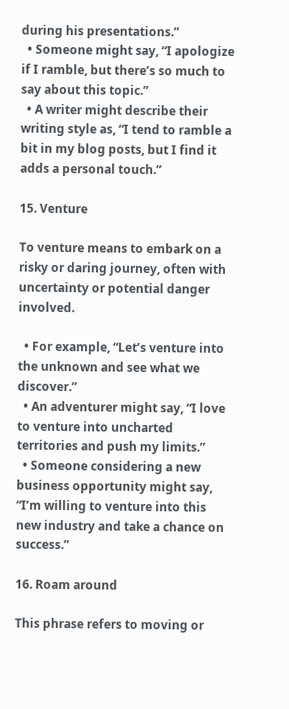during his presentations.”
  • Someone might say, “I apologize if I ramble, but there’s so much to say about this topic.”
  • A writer might describe their writing style as, “I tend to ramble a bit in my blog posts, but I find it adds a personal touch.”

15. Venture

To venture means to embark on a risky or daring journey, often with uncertainty or potential danger involved.

  • For example, “Let’s venture into the unknown and see what we discover.”
  • An adventurer might say, “I love to venture into uncharted territories and push my limits.”
  • Someone considering a new business opportunity might say, “I’m willing to venture into this new industry and take a chance on success.”

16. Roam around

This phrase refers to moving or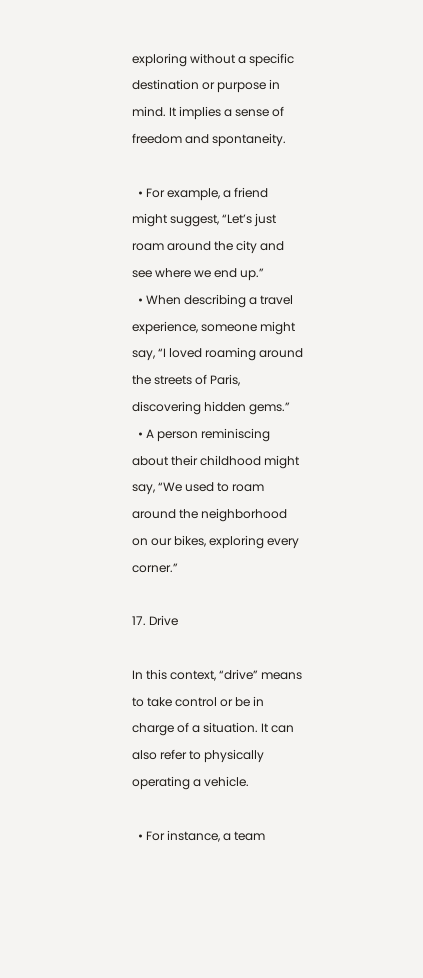exploring without a specific destination or purpose in mind. It implies a sense of freedom and spontaneity.

  • For example, a friend might suggest, “Let’s just roam around the city and see where we end up.”
  • When describing a travel experience, someone might say, “I loved roaming around the streets of Paris, discovering hidden gems.”
  • A person reminiscing about their childhood might say, “We used to roam around the neighborhood on our bikes, exploring every corner.”

17. Drive

In this context, “drive” means to take control or be in charge of a situation. It can also refer to physically operating a vehicle.

  • For instance, a team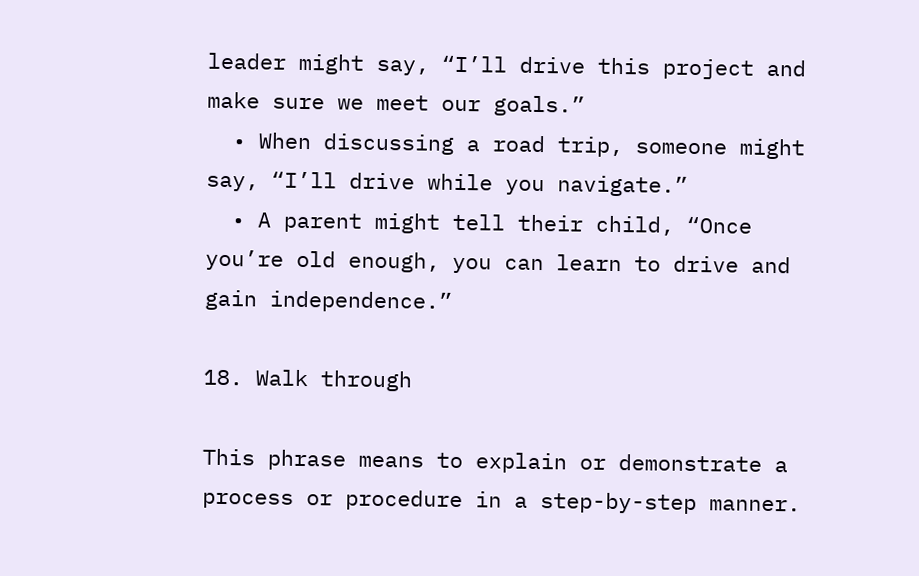leader might say, “I’ll drive this project and make sure we meet our goals.”
  • When discussing a road trip, someone might say, “I’ll drive while you navigate.”
  • A parent might tell their child, “Once you’re old enough, you can learn to drive and gain independence.”

18. Walk through

This phrase means to explain or demonstrate a process or procedure in a step-by-step manner.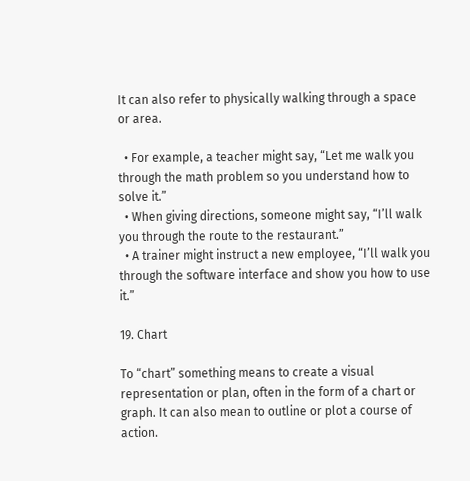It can also refer to physically walking through a space or area.

  • For example, a teacher might say, “Let me walk you through the math problem so you understand how to solve it.”
  • When giving directions, someone might say, “I’ll walk you through the route to the restaurant.”
  • A trainer might instruct a new employee, “I’ll walk you through the software interface and show you how to use it.”

19. Chart

To “chart” something means to create a visual representation or plan, often in the form of a chart or graph. It can also mean to outline or plot a course of action.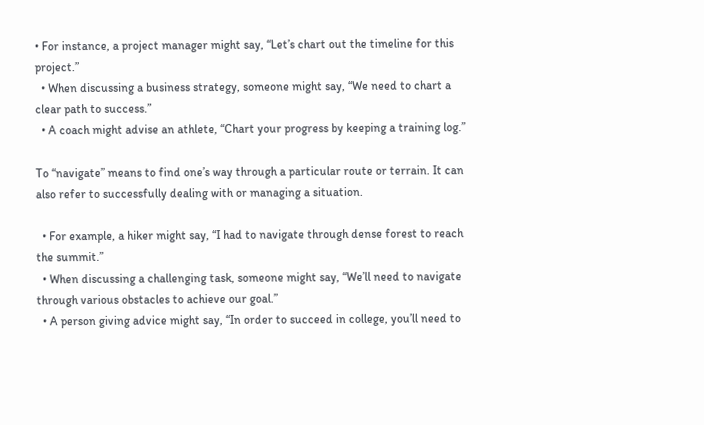• For instance, a project manager might say, “Let’s chart out the timeline for this project.”
  • When discussing a business strategy, someone might say, “We need to chart a clear path to success.”
  • A coach might advise an athlete, “Chart your progress by keeping a training log.”

To “navigate” means to find one’s way through a particular route or terrain. It can also refer to successfully dealing with or managing a situation.

  • For example, a hiker might say, “I had to navigate through dense forest to reach the summit.”
  • When discussing a challenging task, someone might say, “We’ll need to navigate through various obstacles to achieve our goal.”
  • A person giving advice might say, “In order to succeed in college, you’ll need to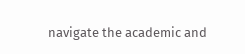navigate the academic and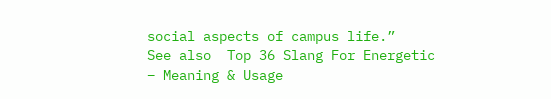social aspects of campus life.”
See also  Top 36 Slang For Energetic – Meaning & Usage